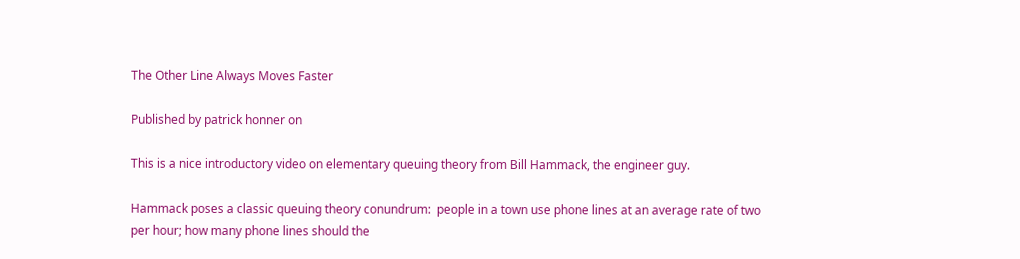The Other Line Always Moves Faster

Published by patrick honner on

This is a nice introductory video on elementary queuing theory from Bill Hammack, the engineer guy.

Hammack poses a classic queuing theory conundrum:  people in a town use phone lines at an average rate of two per hour; how many phone lines should the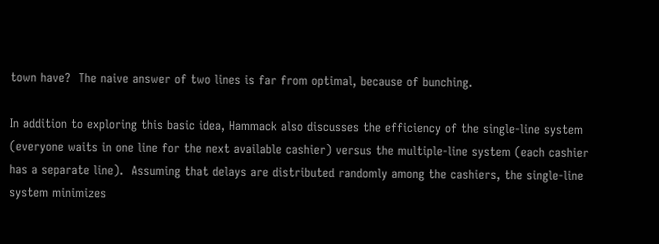town have?  The naive answer of two lines is far from optimal, because of bunching.

In addition to exploring this basic idea, Hammack also discusses the efficiency of the single-line system (everyone waits in one line for the next available cashier) versus the multiple-line system (each cashier has a separate line).  Assuming that delays are distributed randomly among the cashiers, the single-line system minimizes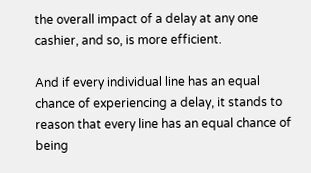the overall impact of a delay at any one cashier, and so, is more efficient.

And if every individual line has an equal chance of experiencing a delay, it stands to reason that every line has an equal chance of being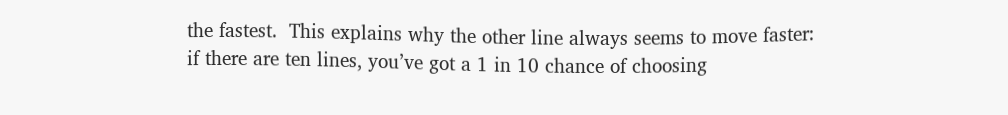the fastest.  This explains why the other line always seems to move faster:  if there are ten lines, you’ve got a 1 in 10 chance of choosing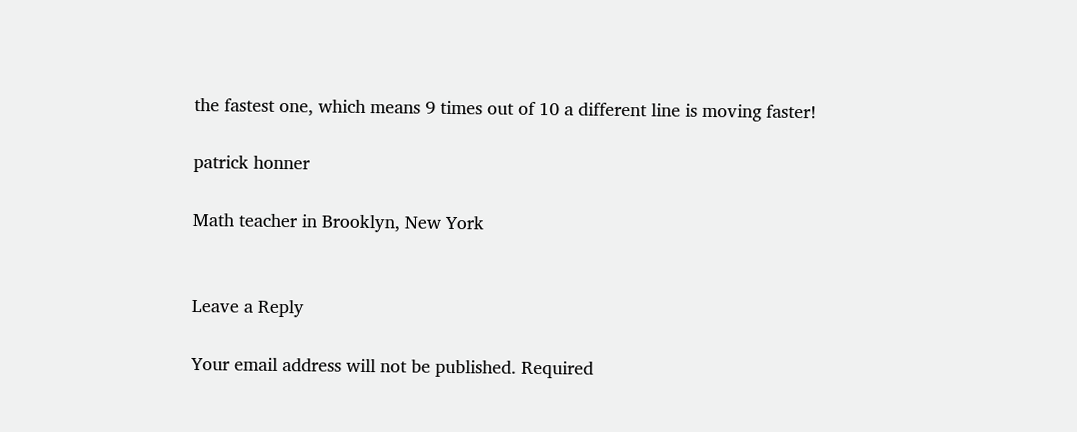the fastest one, which means 9 times out of 10 a different line is moving faster!

patrick honner

Math teacher in Brooklyn, New York


Leave a Reply

Your email address will not be published. Required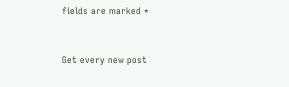fields are marked *


Get every new post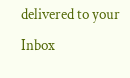delivered to your Inbox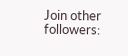Join other followers: